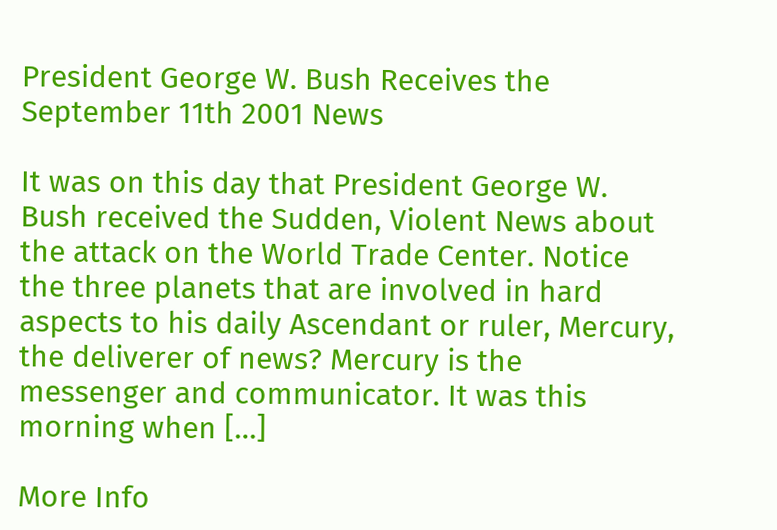President George W. Bush Receives the September 11th 2001 News

It was on this day that President George W. Bush received the Sudden, Violent News about the attack on the World Trade Center. Notice the three planets that are involved in hard aspects to his daily Ascendant or ruler, Mercury, the deliverer of news? Mercury is the messenger and communicator. It was this morning when […]

More Info